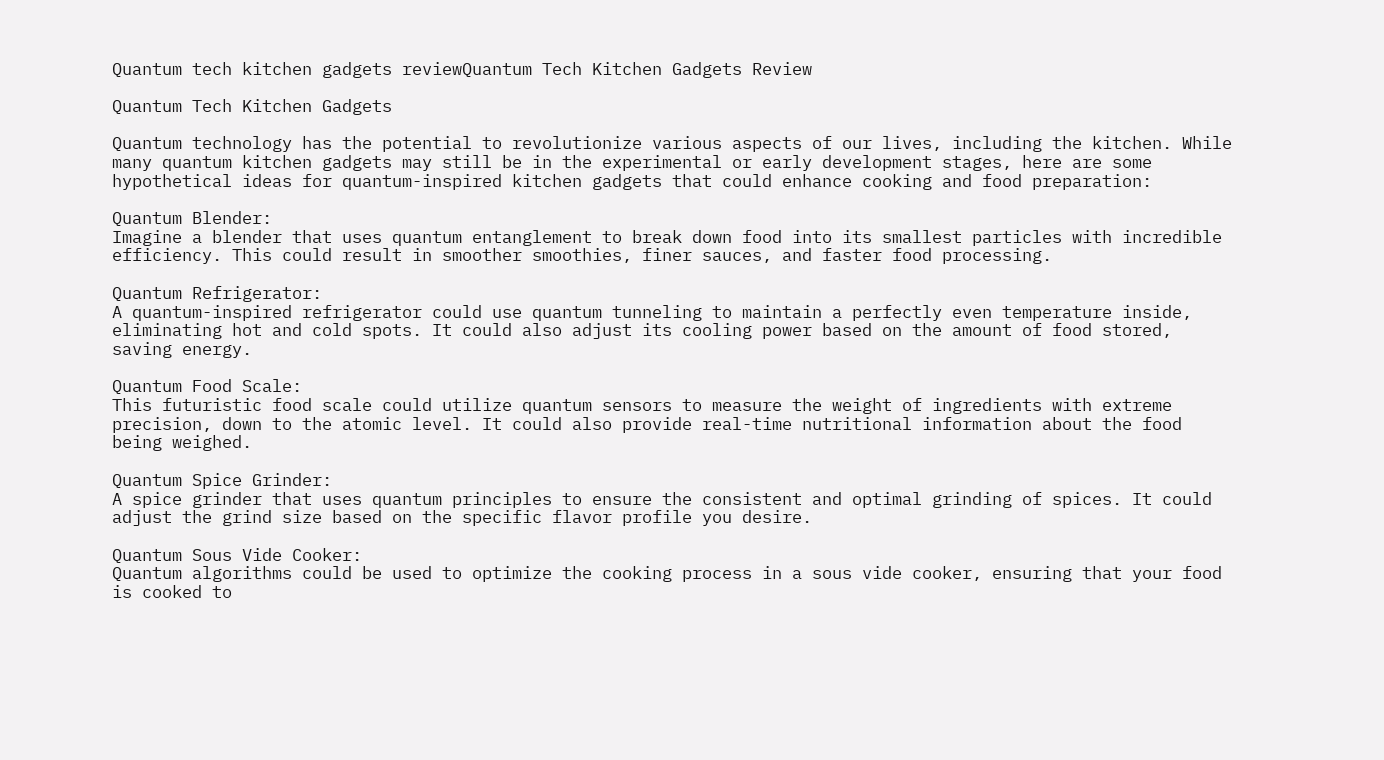Quantum tech kitchen gadgets reviewQuantum Tech Kitchen Gadgets Review

Quantum Tech Kitchen Gadgets

Quantum technology has the potential to revolutionize various aspects of our lives, including the kitchen. While many quantum kitchen gadgets may still be in the experimental or early development stages, here are some hypothetical ideas for quantum-inspired kitchen gadgets that could enhance cooking and food preparation:

Quantum Blender:
Imagine a blender that uses quantum entanglement to break down food into its smallest particles with incredible efficiency. This could result in smoother smoothies, finer sauces, and faster food processing.

Quantum Refrigerator:
A quantum-inspired refrigerator could use quantum tunneling to maintain a perfectly even temperature inside, eliminating hot and cold spots. It could also adjust its cooling power based on the amount of food stored, saving energy.

Quantum Food Scale:
This futuristic food scale could utilize quantum sensors to measure the weight of ingredients with extreme precision, down to the atomic level. It could also provide real-time nutritional information about the food being weighed.

Quantum Spice Grinder:
A spice grinder that uses quantum principles to ensure the consistent and optimal grinding of spices. It could adjust the grind size based on the specific flavor profile you desire.

Quantum Sous Vide Cooker:
Quantum algorithms could be used to optimize the cooking process in a sous vide cooker, ensuring that your food is cooked to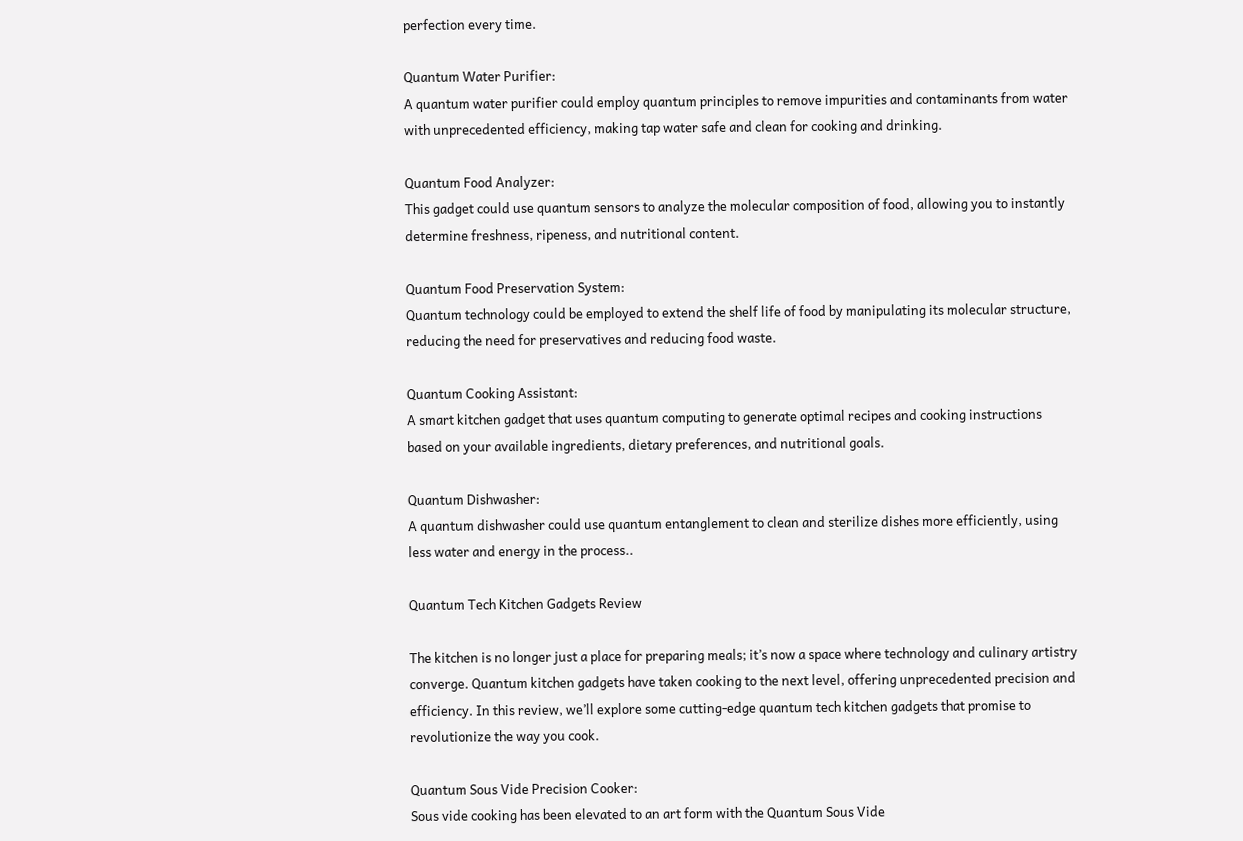perfection every time.

Quantum Water Purifier:
A quantum water purifier could employ quantum principles to remove impurities and contaminants from water with unprecedented efficiency, making tap water safe and clean for cooking and drinking.

Quantum Food Analyzer:
This gadget could use quantum sensors to analyze the molecular composition of food, allowing you to instantly determine freshness, ripeness, and nutritional content.

Quantum Food Preservation System:
Quantum technology could be employed to extend the shelf life of food by manipulating its molecular structure, reducing the need for preservatives and reducing food waste.

Quantum Cooking Assistant:
A smart kitchen gadget that uses quantum computing to generate optimal recipes and cooking instructions based on your available ingredients, dietary preferences, and nutritional goals.

Quantum Dishwasher:
A quantum dishwasher could use quantum entanglement to clean and sterilize dishes more efficiently, using less water and energy in the process..

Quantum Tech Kitchen Gadgets Review

The kitchen is no longer just a place for preparing meals; it’s now a space where technology and culinary artistry converge. Quantum kitchen gadgets have taken cooking to the next level, offering unprecedented precision and efficiency. In this review, we’ll explore some cutting-edge quantum tech kitchen gadgets that promise to revolutionize the way you cook.

Quantum Sous Vide Precision Cooker:
Sous vide cooking has been elevated to an art form with the Quantum Sous Vide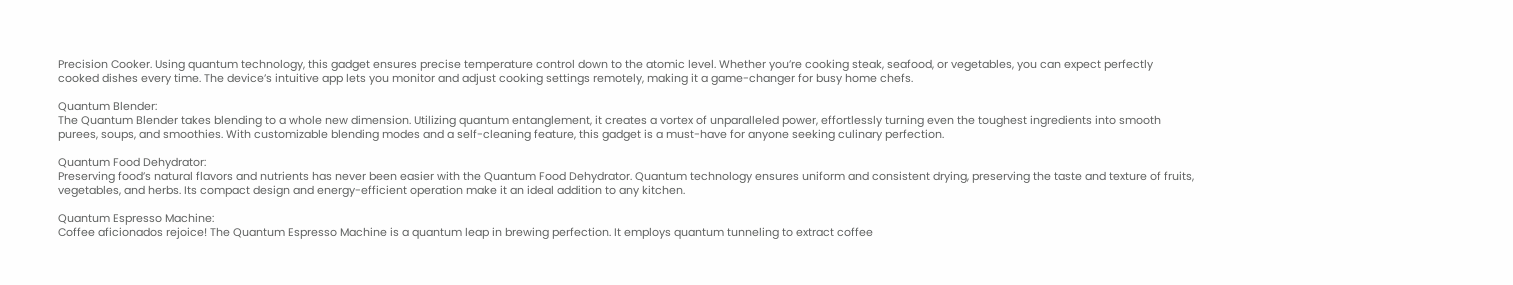Precision Cooker. Using quantum technology, this gadget ensures precise temperature control down to the atomic level. Whether you’re cooking steak, seafood, or vegetables, you can expect perfectly cooked dishes every time. The device’s intuitive app lets you monitor and adjust cooking settings remotely, making it a game-changer for busy home chefs.

Quantum Blender:
The Quantum Blender takes blending to a whole new dimension. Utilizing quantum entanglement, it creates a vortex of unparalleled power, effortlessly turning even the toughest ingredients into smooth purees, soups, and smoothies. With customizable blending modes and a self-cleaning feature, this gadget is a must-have for anyone seeking culinary perfection.

Quantum Food Dehydrator:
Preserving food’s natural flavors and nutrients has never been easier with the Quantum Food Dehydrator. Quantum technology ensures uniform and consistent drying, preserving the taste and texture of fruits, vegetables, and herbs. Its compact design and energy-efficient operation make it an ideal addition to any kitchen.

Quantum Espresso Machine:
Coffee aficionados rejoice! The Quantum Espresso Machine is a quantum leap in brewing perfection. It employs quantum tunneling to extract coffee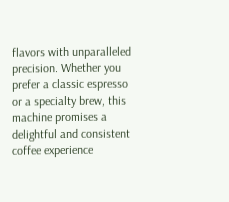flavors with unparalleled precision. Whether you prefer a classic espresso or a specialty brew, this machine promises a delightful and consistent coffee experience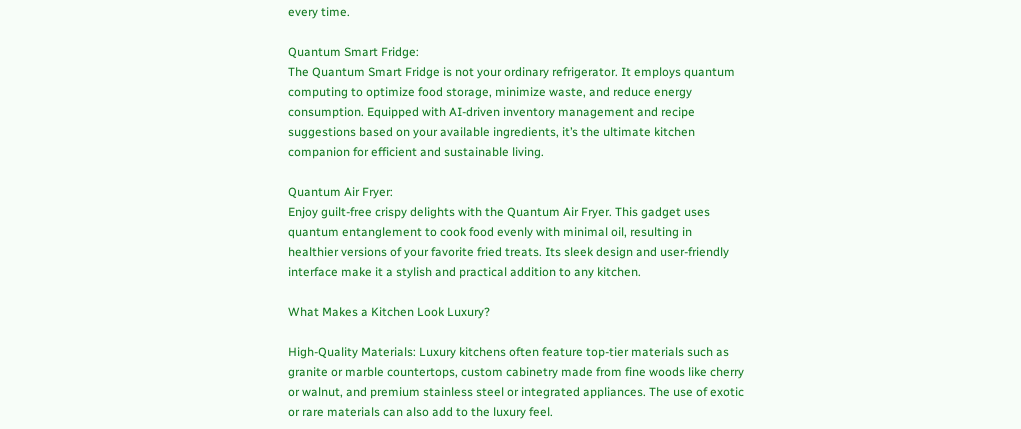every time.

Quantum Smart Fridge:
The Quantum Smart Fridge is not your ordinary refrigerator. It employs quantum computing to optimize food storage, minimize waste, and reduce energy consumption. Equipped with AI-driven inventory management and recipe suggestions based on your available ingredients, it’s the ultimate kitchen companion for efficient and sustainable living.

Quantum Air Fryer:
Enjoy guilt-free crispy delights with the Quantum Air Fryer. This gadget uses quantum entanglement to cook food evenly with minimal oil, resulting in healthier versions of your favorite fried treats. Its sleek design and user-friendly interface make it a stylish and practical addition to any kitchen.

What Makes a Kitchen Look Luxury?

High-Quality Materials: Luxury kitchens often feature top-tier materials such as granite or marble countertops, custom cabinetry made from fine woods like cherry or walnut, and premium stainless steel or integrated appliances. The use of exotic or rare materials can also add to the luxury feel.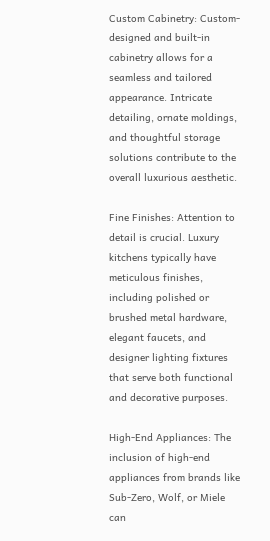Custom Cabinetry: Custom-designed and built-in cabinetry allows for a seamless and tailored appearance. Intricate detailing, ornate moldings, and thoughtful storage solutions contribute to the overall luxurious aesthetic.

Fine Finishes: Attention to detail is crucial. Luxury kitchens typically have meticulous finishes, including polished or brushed metal hardware, elegant faucets, and designer lighting fixtures that serve both functional and decorative purposes.

High-End Appliances: The inclusion of high-end appliances from brands like Sub-Zero, Wolf, or Miele can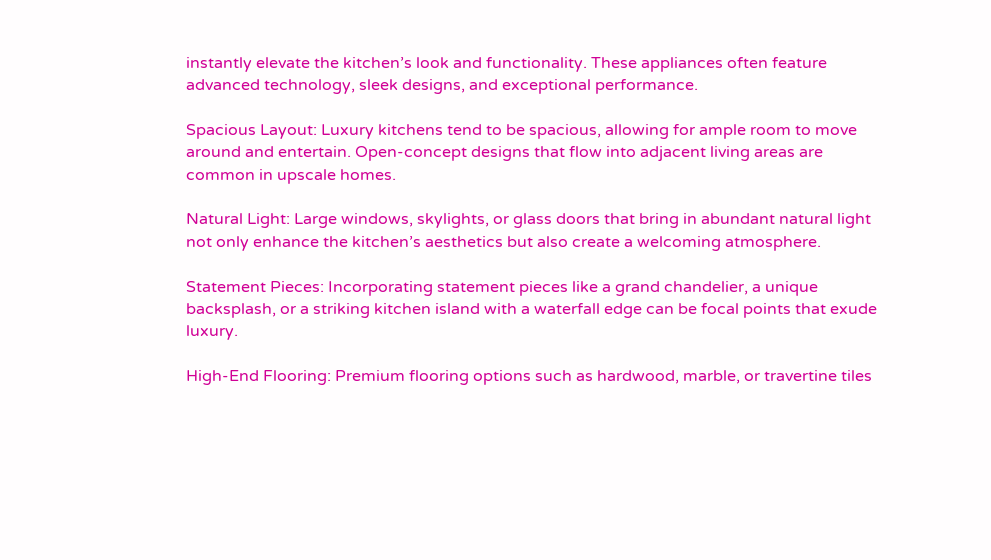instantly elevate the kitchen’s look and functionality. These appliances often feature advanced technology, sleek designs, and exceptional performance.

Spacious Layout: Luxury kitchens tend to be spacious, allowing for ample room to move around and entertain. Open-concept designs that flow into adjacent living areas are common in upscale homes.

Natural Light: Large windows, skylights, or glass doors that bring in abundant natural light not only enhance the kitchen’s aesthetics but also create a welcoming atmosphere.

Statement Pieces: Incorporating statement pieces like a grand chandelier, a unique backsplash, or a striking kitchen island with a waterfall edge can be focal points that exude luxury.

High-End Flooring: Premium flooring options such as hardwood, marble, or travertine tiles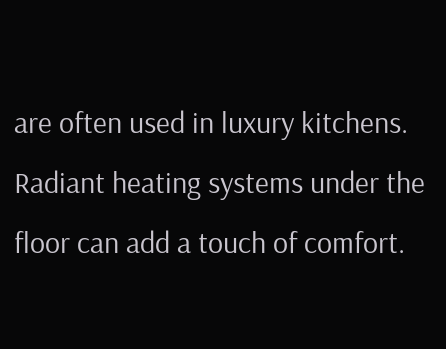are often used in luxury kitchens. Radiant heating systems under the floor can add a touch of comfort.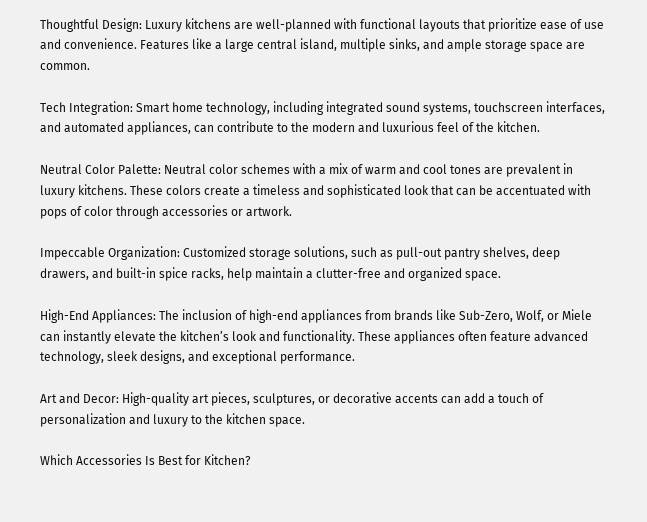Thoughtful Design: Luxury kitchens are well-planned with functional layouts that prioritize ease of use and convenience. Features like a large central island, multiple sinks, and ample storage space are common.

Tech Integration: Smart home technology, including integrated sound systems, touchscreen interfaces, and automated appliances, can contribute to the modern and luxurious feel of the kitchen.

Neutral Color Palette: Neutral color schemes with a mix of warm and cool tones are prevalent in luxury kitchens. These colors create a timeless and sophisticated look that can be accentuated with pops of color through accessories or artwork.

Impeccable Organization: Customized storage solutions, such as pull-out pantry shelves, deep drawers, and built-in spice racks, help maintain a clutter-free and organized space.

High-End Appliances: The inclusion of high-end appliances from brands like Sub-Zero, Wolf, or Miele can instantly elevate the kitchen’s look and functionality. These appliances often feature advanced technology, sleek designs, and exceptional performance.

Art and Decor: High-quality art pieces, sculptures, or decorative accents can add a touch of personalization and luxury to the kitchen space.

Which Accessories Is Best for Kitchen?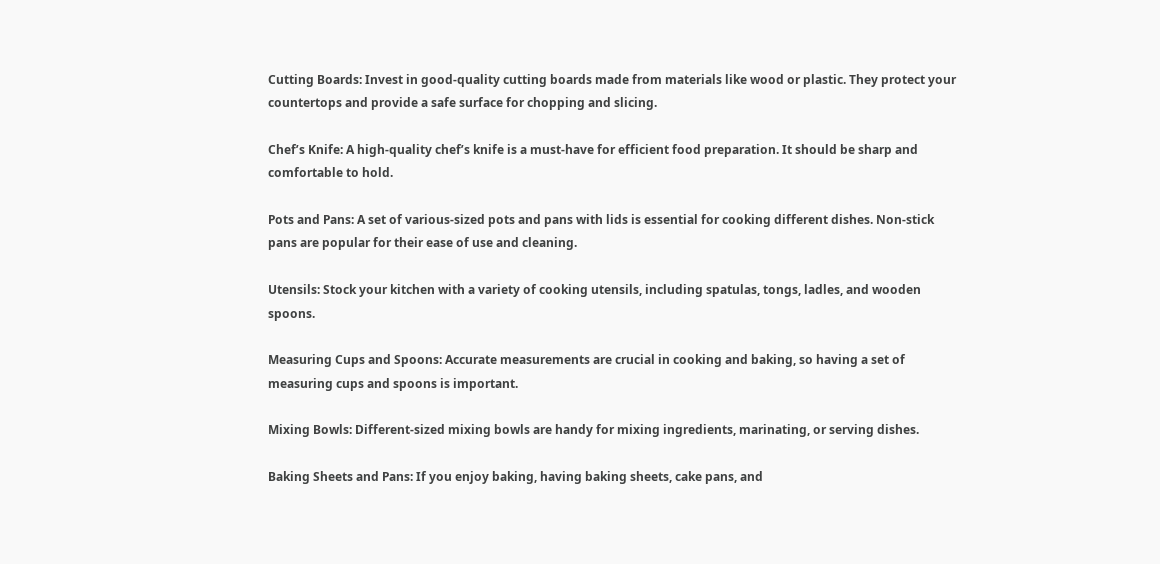Cutting Boards: Invest in good-quality cutting boards made from materials like wood or plastic. They protect your countertops and provide a safe surface for chopping and slicing.

Chef’s Knife: A high-quality chef’s knife is a must-have for efficient food preparation. It should be sharp and comfortable to hold.

Pots and Pans: A set of various-sized pots and pans with lids is essential for cooking different dishes. Non-stick pans are popular for their ease of use and cleaning.

Utensils: Stock your kitchen with a variety of cooking utensils, including spatulas, tongs, ladles, and wooden spoons.

Measuring Cups and Spoons: Accurate measurements are crucial in cooking and baking, so having a set of measuring cups and spoons is important.

Mixing Bowls: Different-sized mixing bowls are handy for mixing ingredients, marinating, or serving dishes.

Baking Sheets and Pans: If you enjoy baking, having baking sheets, cake pans, and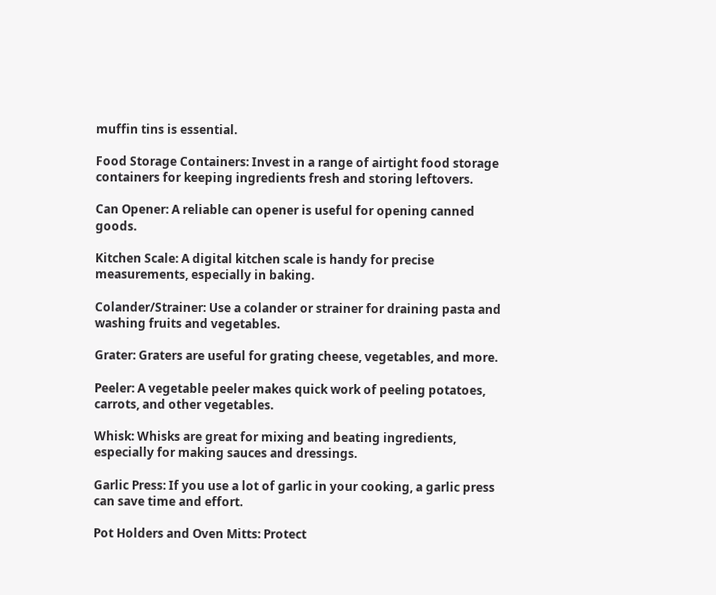muffin tins is essential.

Food Storage Containers: Invest in a range of airtight food storage containers for keeping ingredients fresh and storing leftovers.

Can Opener: A reliable can opener is useful for opening canned goods.

Kitchen Scale: A digital kitchen scale is handy for precise measurements, especially in baking.

Colander/Strainer: Use a colander or strainer for draining pasta and washing fruits and vegetables.

Grater: Graters are useful for grating cheese, vegetables, and more.

Peeler: A vegetable peeler makes quick work of peeling potatoes, carrots, and other vegetables.

Whisk: Whisks are great for mixing and beating ingredients, especially for making sauces and dressings.

Garlic Press: If you use a lot of garlic in your cooking, a garlic press can save time and effort.

Pot Holders and Oven Mitts: Protect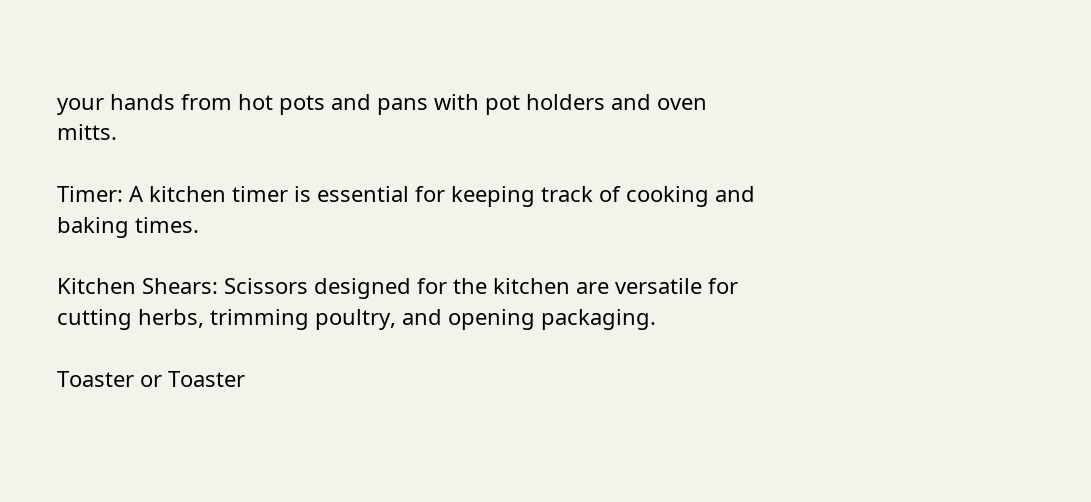your hands from hot pots and pans with pot holders and oven mitts.

Timer: A kitchen timer is essential for keeping track of cooking and baking times.

Kitchen Shears: Scissors designed for the kitchen are versatile for cutting herbs, trimming poultry, and opening packaging.

Toaster or Toaster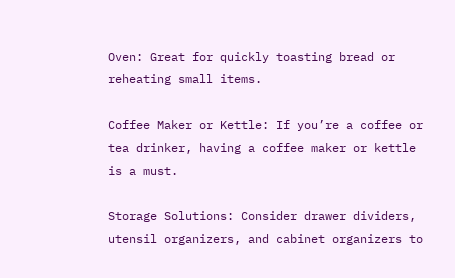Oven: Great for quickly toasting bread or reheating small items.

Coffee Maker or Kettle: If you’re a coffee or tea drinker, having a coffee maker or kettle is a must.

Storage Solutions: Consider drawer dividers, utensil organizers, and cabinet organizers to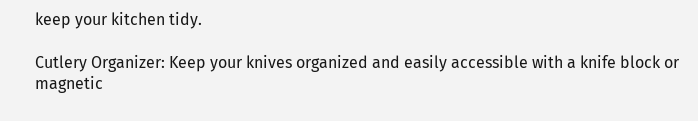keep your kitchen tidy.

Cutlery Organizer: Keep your knives organized and easily accessible with a knife block or magnetic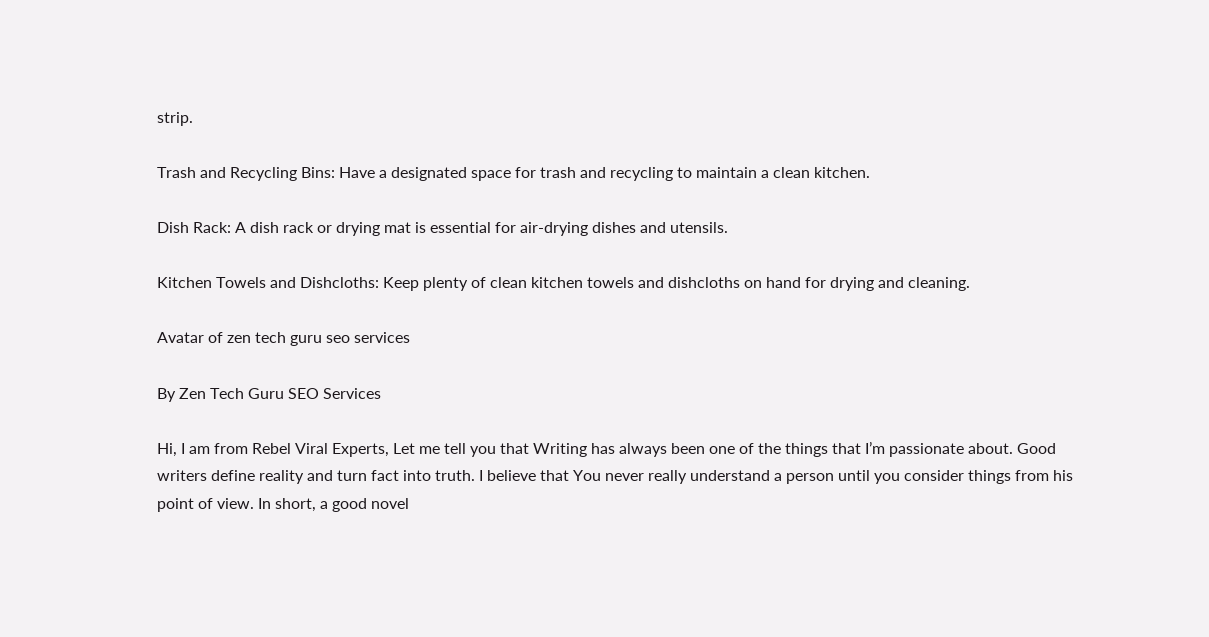strip.

Trash and Recycling Bins: Have a designated space for trash and recycling to maintain a clean kitchen.

Dish Rack: A dish rack or drying mat is essential for air-drying dishes and utensils.

Kitchen Towels and Dishcloths: Keep plenty of clean kitchen towels and dishcloths on hand for drying and cleaning.

Avatar of zen tech guru seo services

By Zen Tech Guru SEO Services

Hi, I am from Rebel Viral Experts, Let me tell you that Writing has always been one of the things that I’m passionate about. Good writers define reality and turn fact into truth. I believe that You never really understand a person until you consider things from his point of view. In short, a good novel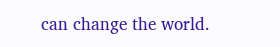can change the world.